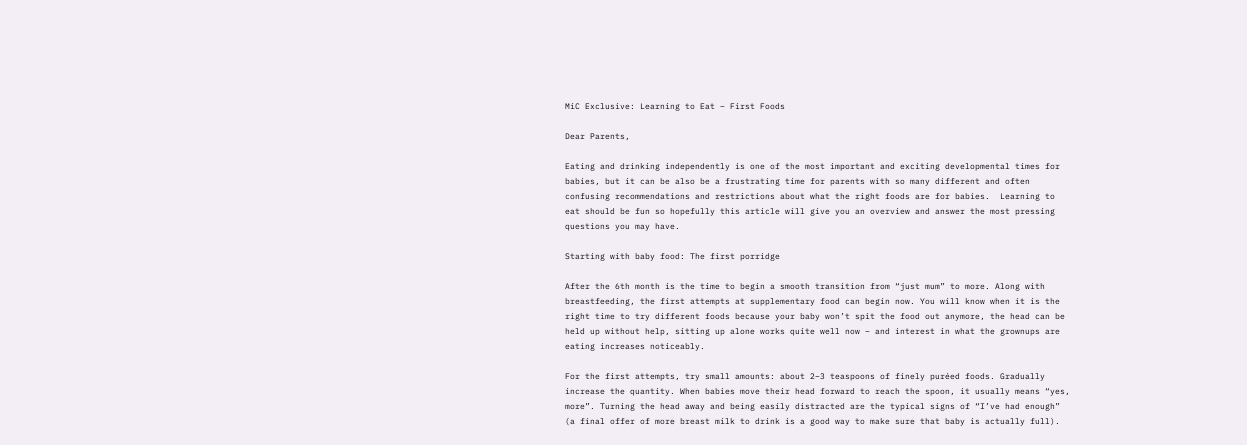MiC Exclusive: Learning to Eat – First Foods

Dear Parents,

Eating and drinking independently is one of the most important and exciting developmental times for babies, but it can be also be a frustrating time for parents with so many different and often confusing recommendations and restrictions about what the right foods are for babies.  Learning to eat should be fun so hopefully this article will give you an overview and answer the most pressing questions you may have.

Starting with baby food: The first porridge

After the 6th month is the time to begin a smooth transition from “just mum” to more. Along with breastfeeding, the first attempts at supplementary food can begin now. You will know when it is the right time to try different foods because your baby won’t spit the food out anymore, the head can be held up without help, sitting up alone works quite well now – and interest in what the grownups are eating increases noticeably.

For the first attempts, try small amounts: about 2–3 teaspoons of finely puréed foods. Gradually increase the quantity. When babies move their head forward to reach the spoon, it usually means “yes, more”. Turning the head away and being easily distracted are the typical signs of “I’ve had enough” (a final offer of more breast milk to drink is a good way to make sure that baby is actually full).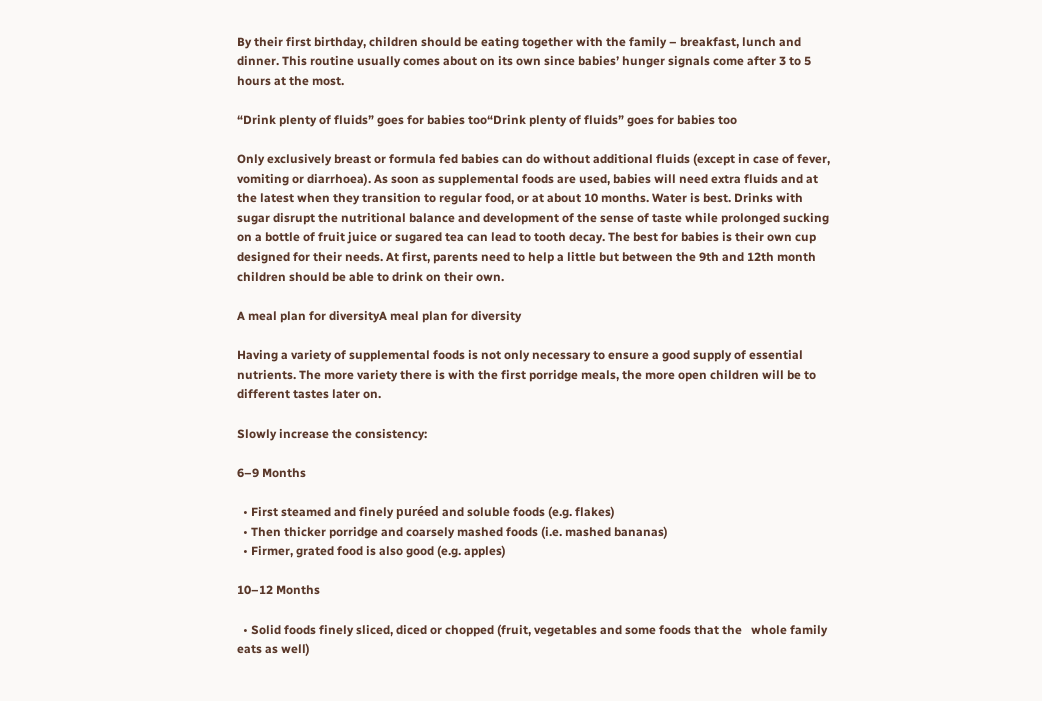By their first birthday, children should be eating together with the family – breakfast, lunch and dinner. This routine usually comes about on its own since babies’ hunger signals come after 3 to 5 hours at the most.

“Drink plenty of fluids” goes for babies too“Drink plenty of fluids” goes for babies too

Only exclusively breast or formula fed babies can do without additional fluids (except in case of fever, vomiting or diarrhoea). As soon as supplemental foods are used, babies will need extra fluids and at the latest when they transition to regular food, or at about 10 months. Water is best. Drinks with sugar disrupt the nutritional balance and development of the sense of taste while prolonged sucking on a bottle of fruit juice or sugared tea can lead to tooth decay. The best for babies is their own cup designed for their needs. At first, parents need to help a little but between the 9th and 12th month children should be able to drink on their own.

A meal plan for diversityA meal plan for diversity

Having a variety of supplemental foods is not only necessary to ensure a good supply of essential nutrients. The more variety there is with the first porridge meals, the more open children will be to different tastes later on.

Slowly increase the consistency:

6–9 Months

  • First steamed and finely puréed and soluble foods (e.g. flakes)
  • Then thicker porridge and coarsely mashed foods (i.e. mashed bananas)
  • Firmer, grated food is also good (e.g. apples)

10–12 Months

  • Solid foods finely sliced, diced or chopped (fruit, vegetables and some foods that the   whole family eats as well)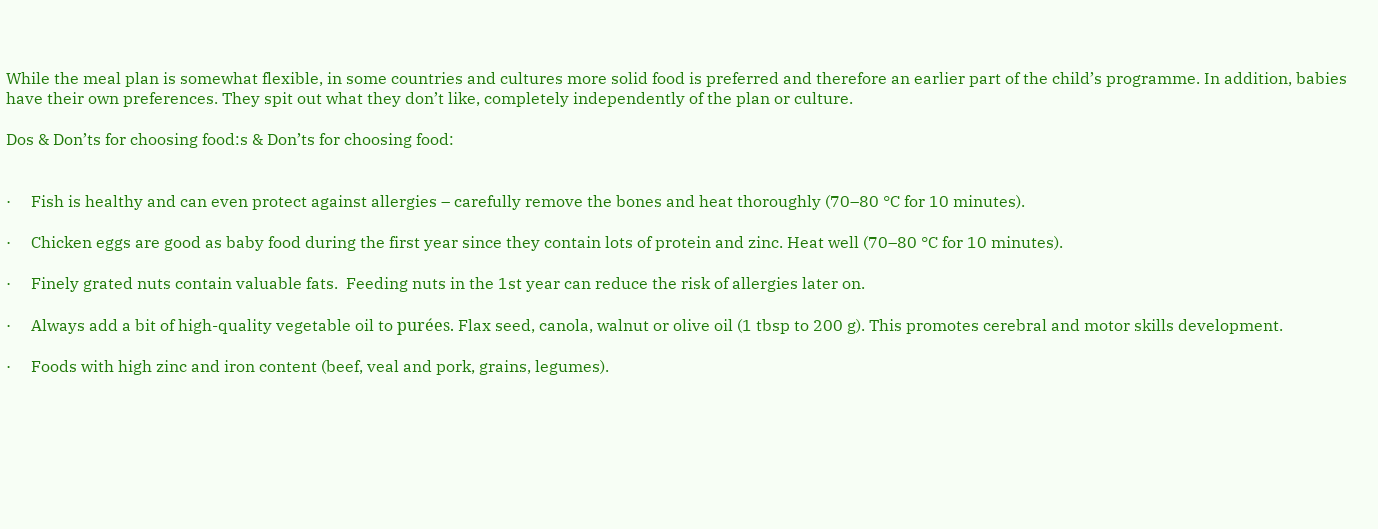While the meal plan is somewhat flexible, in some countries and cultures more solid food is preferred and therefore an earlier part of the child’s programme. In addition, babies have their own preferences. They spit out what they don’t like, completely independently of the plan or culture.

Dos & Don’ts for choosing food:s & Don’ts for choosing food:


·     Fish is healthy and can even protect against allergies – carefully remove the bones and heat thoroughly (70–80 °C for 10 minutes).

·     Chicken eggs are good as baby food during the first year since they contain lots of protein and zinc. Heat well (70–80 °C for 10 minutes).

·     Finely grated nuts contain valuable fats.  Feeding nuts in the 1st year can reduce the risk of allergies later on.

·     Always add a bit of high-quality vegetable oil to purées. Flax seed, canola, walnut or olive oil (1 tbsp to 200 g). This promotes cerebral and motor skills development.

·     Foods with high zinc and iron content (beef, veal and pork, grains, legumes).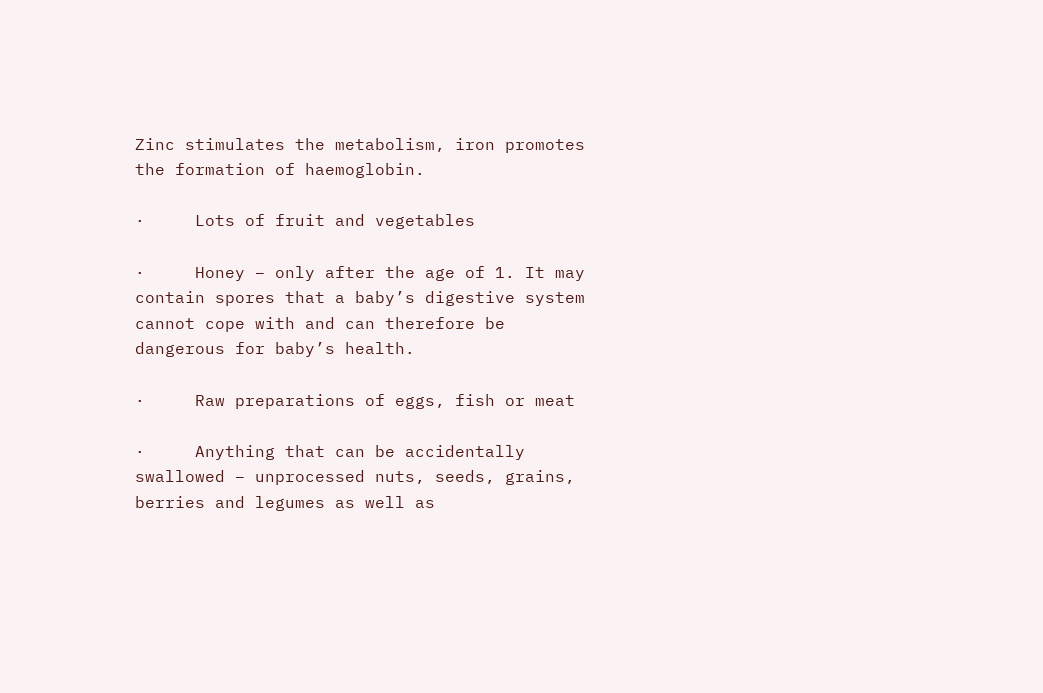Zinc stimulates the metabolism, iron promotes the formation of haemoglobin.

·     Lots of fruit and vegetables

·     Honey – only after the age of 1. It may contain spores that a baby’s digestive system cannot cope with and can therefore be dangerous for baby’s health.

·     Raw preparations of eggs, fish or meat

·     Anything that can be accidentally swallowed – unprocessed nuts, seeds, grains, berries and legumes as well as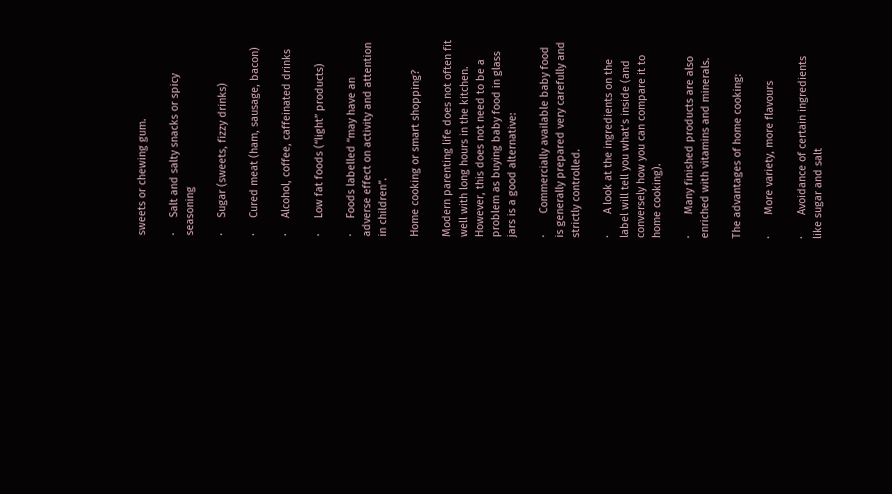sweets or chewing gum.

·     Salt and salty snacks or spicy seasoning

·     Sugar (sweets, fizzy drinks)

·     Cured meat (ham, sausage, bacon)

·     Alcohol, coffee, caffeinated drinks

·     Low fat foods (“light” products)

·     Foods labelled “may have an adverse effect on activity and attention in children”.

Home cooking or smart shopping?

Modern parenting life does not often fit well with long hours in the kitchen. However, this does not need to be a problem as buying baby food in glass jars is a good alternative:

·       Commercially available baby food is generally prepared very carefully and strictly controlled.

·       A look at the ingredients on the label will tell you what’s inside (and conversely how you can compare it to home cooking).

·       Many finished products are also enriched with vitamins and minerals.

The advantages of home cooking:

·       More variety, more flavours

·       Avoidance of certain ingredients like sugar and salt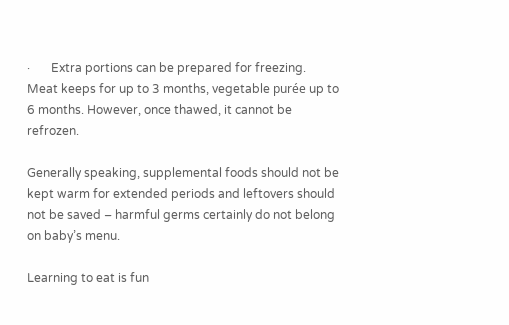·       Extra portions can be prepared for freezing. Meat keeps for up to 3 months, vegetable purée up to 6 months. However, once thawed, it cannot be refrozen.

Generally speaking, supplemental foods should not be kept warm for extended periods and leftovers should not be saved – harmful germs certainly do not belong on baby’s menu.

Learning to eat is fun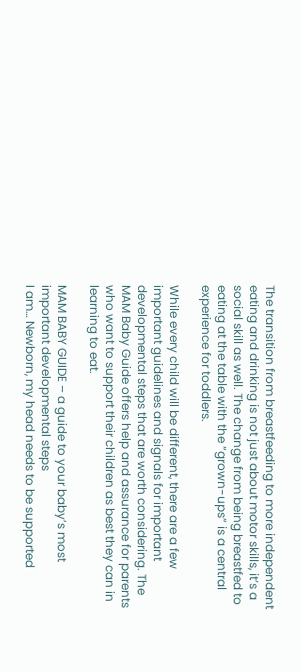The transition from breastfeeding to more independent eating and drinking is not just about motor skills, it’s a social skill as well. The change from being breastfed to eating at the table with the “grown-ups” is a central experience for toddlers.

While every child will be different, there are a few important guidelines and signals for important developmental steps that are worth considering. The MAM Baby Guide offers help and assurance for parents who want to support their children as best they can in learning to eat.

MAM BABY GUIDE – a guide to your baby’s most important developmental steps
I am… Newborn, my head needs to be supported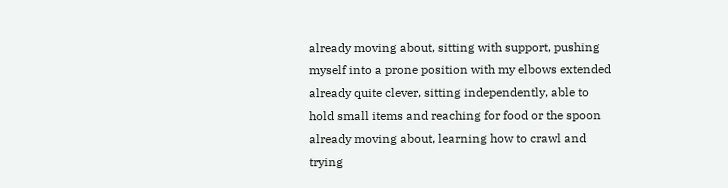already moving about, sitting with support, pushing myself into a prone position with my elbows extended already quite clever, sitting independently, able to hold small items and reaching for food or the spoon already moving about, learning how to crawl and trying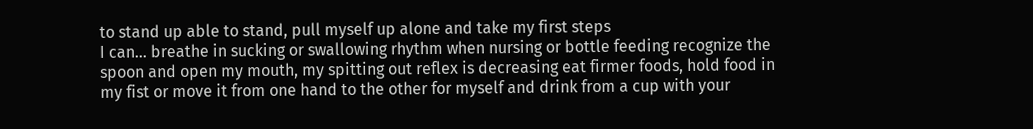to stand up able to stand, pull myself up alone and take my first steps
I can… breathe in sucking or swallowing rhythm when nursing or bottle feeding recognize the spoon and open my mouth, my spitting out reflex is decreasing eat firmer foods, hold food in my fist or move it from one hand to the other for myself and drink from a cup with your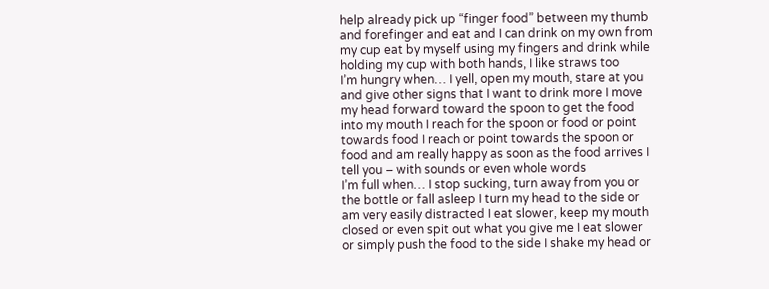help already pick up “finger food” between my thumb and forefinger and eat and I can drink on my own from my cup eat by myself using my fingers and drink while holding my cup with both hands, I like straws too
I’m hungry when… I yell, open my mouth, stare at you and give other signs that I want to drink more I move my head forward toward the spoon to get the food into my mouth I reach for the spoon or food or point towards food I reach or point towards the spoon or food and am really happy as soon as the food arrives I tell you – with sounds or even whole words
I’m full when… I stop sucking, turn away from you or the bottle or fall asleep I turn my head to the side or am very easily distracted I eat slower, keep my mouth closed or even spit out what you give me I eat slower or simply push the food to the side I shake my head or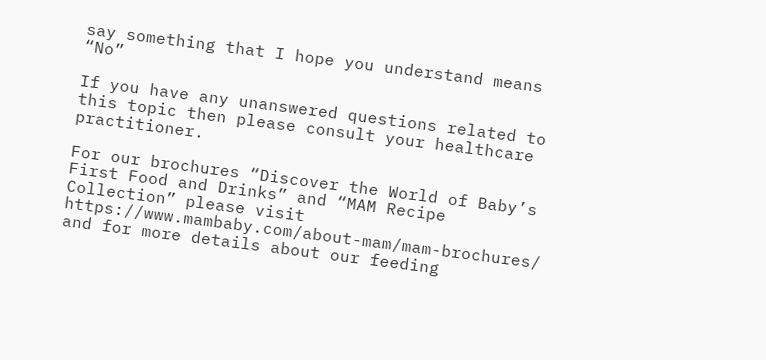say something that I hope you understand means “No”

If you have any unanswered questions related to this topic then please consult your healthcare practitioner.

For our brochures “Discover the World of Baby’s First Food and Drinks” and “MAM Recipe Collection” please visit https://www.mambaby.com/about-mam/mam-brochures/ and for more details about our feeding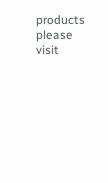products please visit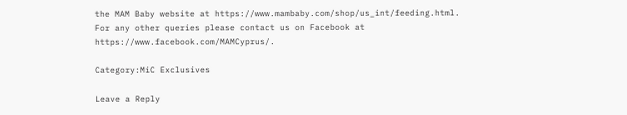the MAM Baby website at https://www.mambaby.com/shop/us_int/feeding.html. For any other queries please contact us on Facebook at https://www.facebook.com/MAMCyprus/.

Category:MiC Exclusives

Leave a Reply